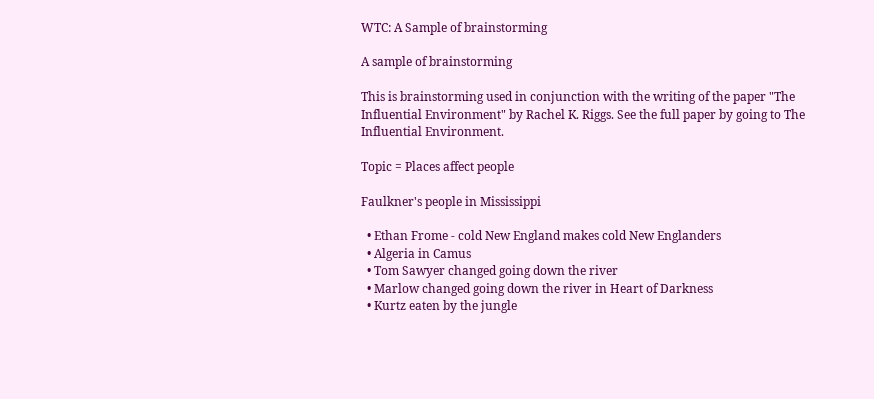WTC: A Sample of brainstorming

A sample of brainstorming

This is brainstorming used in conjunction with the writing of the paper "The Influential Environment" by Rachel K. Riggs. See the full paper by going to The Influential Environment.

Topic = Places affect people

Faulkner's people in Mississippi

  • Ethan Frome - cold New England makes cold New Englanders
  • Algeria in Camus
  • Tom Sawyer changed going down the river
  • Marlow changed going down the river in Heart of Darkness
  • Kurtz eaten by the jungle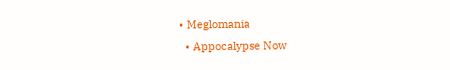• Meglomania
  • Appocalypse Now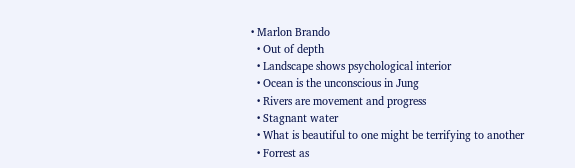• Marlon Brando
  • Out of depth
  • Landscape shows psychological interior
  • Ocean is the unconscious in Jung
  • Rivers are movement and progress
  • Stagnant water
  • What is beautiful to one might be terrifying to another
  • Forrest as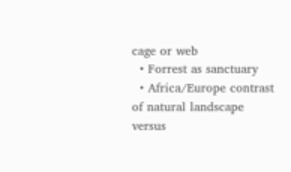cage or web
  • Forrest as sanctuary
  • Africa/Europe contrast of natural landscape versus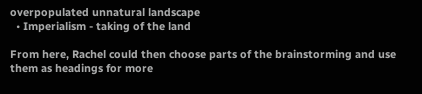overpopulated unnatural landscape
  • Imperialism - taking of the land

From here, Rachel could then choose parts of the brainstorming and use them as headings for more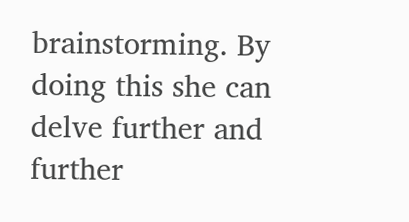brainstorming. By doing this she can delve further and further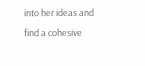into her ideas and find a cohesive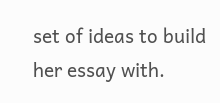set of ideas to build her essay with.